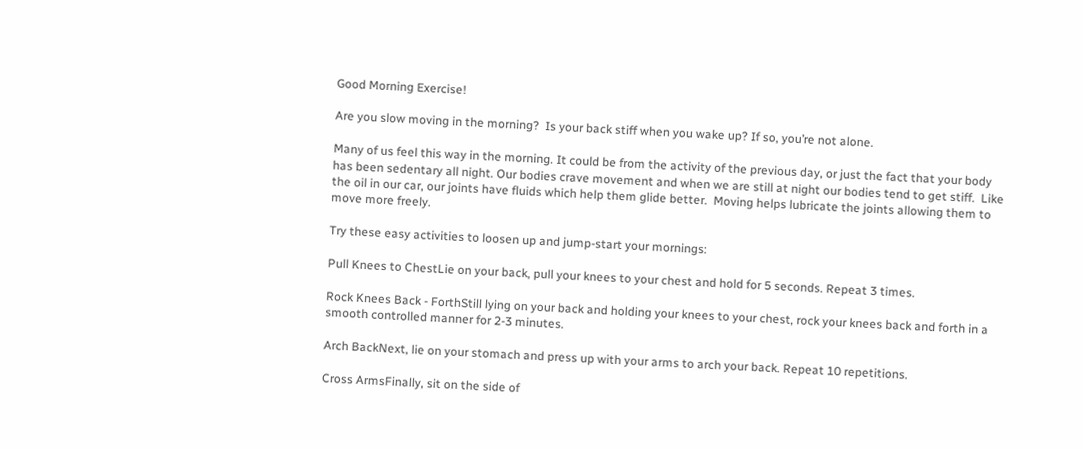Good Morning Exercise!

Are you slow moving in the morning?  Is your back stiff when you wake up? If so, you’re not alone.

Many of us feel this way in the morning. It could be from the activity of the previous day, or just the fact that your body has been sedentary all night. Our bodies crave movement and when we are still at night our bodies tend to get stiff.  Like the oil in our car, our joints have fluids which help them glide better.  Moving helps lubricate the joints allowing them to move more freely.

Try these easy activities to loosen up and jump-start your mornings:

Pull Knees to ChestLie on your back, pull your knees to your chest and hold for 5 seconds. Repeat 3 times.

Rock Knees Back - ForthStill lying on your back and holding your knees to your chest, rock your knees back and forth in a smooth controlled manner for 2-3 minutes.

Arch BackNext, lie on your stomach and press up with your arms to arch your back. Repeat 10 repetitions.

Cross ArmsFinally, sit on the side of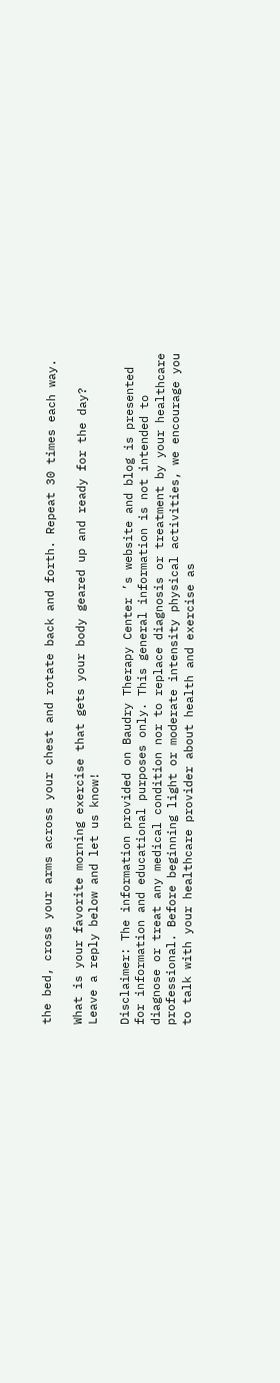the bed, cross your arms across your chest and rotate back and forth. Repeat 30 times each way.

What is your favorite morning exercise that gets your body geared up and ready for the day? Leave a reply below and let us know!

Disclaimer: The information provided on Baudry Therapy Center ’s website and blog is presented for information and educational purposes only. This general information is not intended to diagnose or treat any medical condition nor to replace diagnosis or treatment by your healthcare professional. Before beginning light or moderate intensity physical activities, we encourage you to talk with your healthcare provider about health and exercise as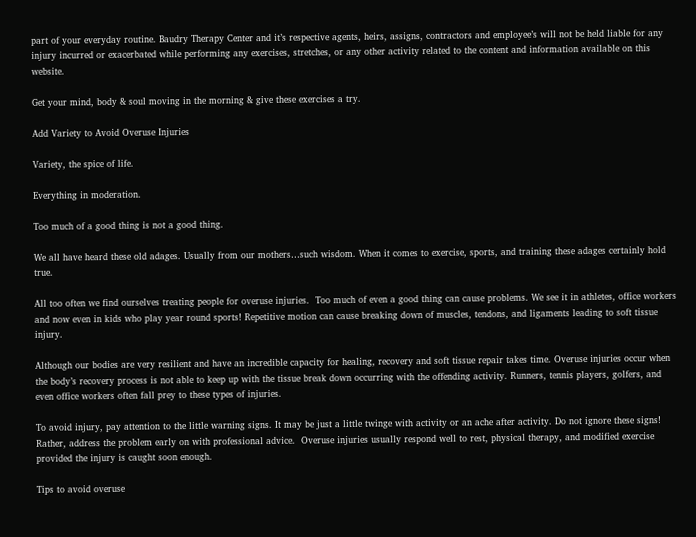part of your everyday routine. Baudry Therapy Center and it’s respective agents, heirs, assigns, contractors and employee’s will not be held liable for any injury incurred or exacerbated while performing any exercises, stretches, or any other activity related to the content and information available on this website.

Get your mind, body & soul moving in the morning & give these exercises a try.

Add Variety to Avoid Overuse Injuries

Variety, the spice of life.

Everything in moderation.

Too much of a good thing is not a good thing.

We all have heard these old adages. Usually from our mothers…such wisdom. When it comes to exercise, sports, and training these adages certainly hold true.

All too often we find ourselves treating people for overuse injuries.  Too much of even a good thing can cause problems. We see it in athletes, office workers and now even in kids who play year round sports! Repetitive motion can cause breaking down of muscles, tendons, and ligaments leading to soft tissue injury.

Although our bodies are very resilient and have an incredible capacity for healing, recovery and soft tissue repair takes time. Overuse injuries occur when the body’s recovery process is not able to keep up with the tissue break down occurring with the offending activity. Runners, tennis players, golfers, and even office workers often fall prey to these types of injuries.

To avoid injury, pay attention to the little warning signs. It may be just a little twinge with activity or an ache after activity. Do not ignore these signs! Rather, address the problem early on with professional advice.  Overuse injuries usually respond well to rest, physical therapy, and modified exercise provided the injury is caught soon enough.

Tips to avoid overuse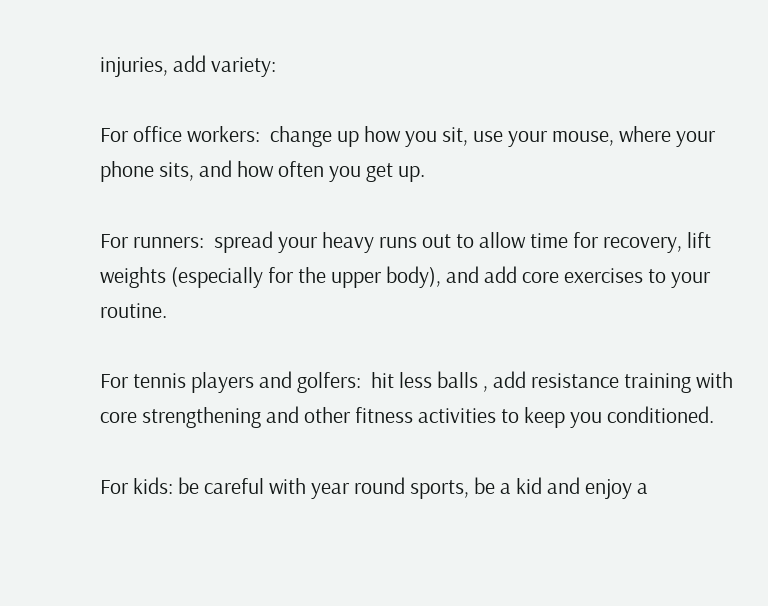injuries, add variety:

For office workers:  change up how you sit, use your mouse, where your phone sits, and how often you get up.

For runners:  spread your heavy runs out to allow time for recovery, lift weights (especially for the upper body), and add core exercises to your routine.

For tennis players and golfers:  hit less balls , add resistance training with core strengthening and other fitness activities to keep you conditioned.

For kids: be careful with year round sports, be a kid and enjoy a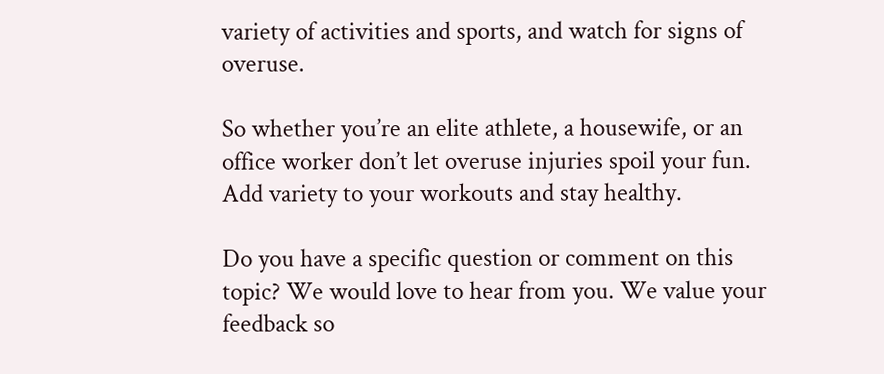variety of activities and sports, and watch for signs of overuse.

So whether you’re an elite athlete, a housewife, or an office worker don’t let overuse injuries spoil your fun. Add variety to your workouts and stay healthy.

Do you have a specific question or comment on this topic? We would love to hear from you. We value your feedback so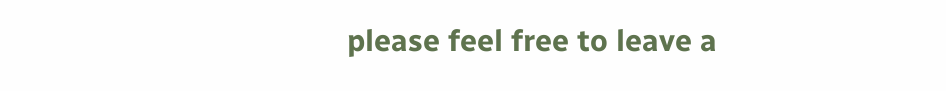please feel free to leave a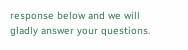response below and we will gladly answer your questions.